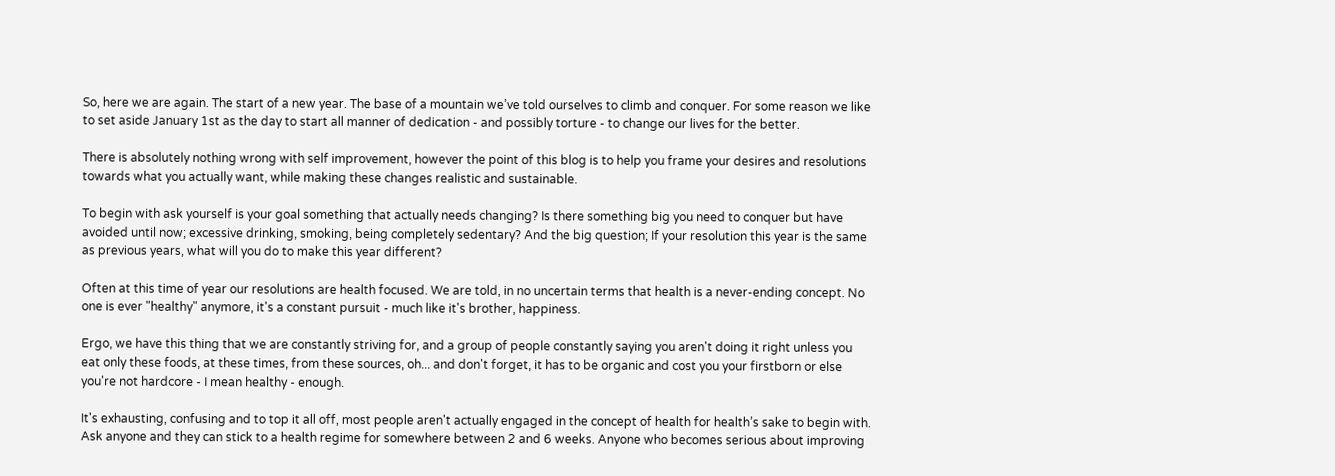So, here we are again. The start of a new year. The base of a mountain we’ve told ourselves to climb and conquer. For some reason we like to set aside January 1st as the day to start all manner of dedication - and possibly torture - to change our lives for the better.

There is absolutely nothing wrong with self improvement, however the point of this blog is to help you frame your desires and resolutions towards what you actually want, while making these changes realistic and sustainable.

To begin with ask yourself is your goal something that actually needs changing? Is there something big you need to conquer but have avoided until now; excessive drinking, smoking, being completely sedentary? And the big question; If your resolution this year is the same as previous years, what will you do to make this year different?

Often at this time of year our resolutions are health focused. We are told, in no uncertain terms that health is a never-ending concept. No one is ever "healthy" anymore, it's a constant pursuit - much like it's brother, happiness.

Ergo, we have this thing that we are constantly striving for, and a group of people constantly saying you aren't doing it right unless you eat only these foods, at these times, from these sources, oh... and don't forget, it has to be organic and cost you your firstborn or else you're not hardcore - I mean healthy - enough.

It's exhausting, confusing and to top it all off, most people aren't actually engaged in the concept of health for health’s sake to begin with. Ask anyone and they can stick to a health regime for somewhere between 2 and 6 weeks. Anyone who becomes serious about improving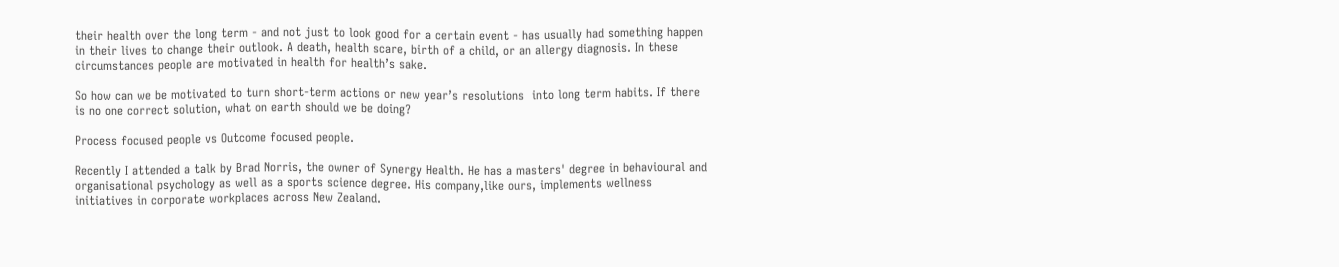their health over the long term - and not just to look good for a certain event - has usually had something happen in their lives to change their outlook. A death, health scare, birth of a child, or an allergy diagnosis. In these circumstances people are motivated in health for health’s sake.

So how can we be motivated to turn short-term actions or new year’s resolutions  into long term habits. If there is no one correct solution, what on earth should we be doing?

Process focused people vs Outcome focused people.

Recently I attended a talk by Brad Norris, the owner of Synergy Health. He has a masters' degree in behavioural and organisational psychology as well as a sports science degree. His company,like ours, implements wellness initiatives in corporate workplaces across New Zealand.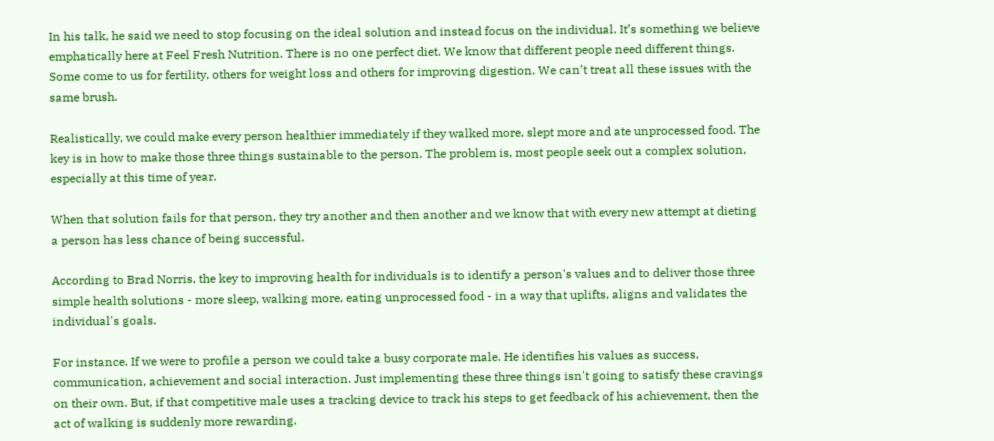In his talk, he said we need to stop focusing on the ideal solution and instead focus on the individual. It’s something we believe emphatically here at Feel Fresh Nutrition. There is no one perfect diet. We know that different people need different things. Some come to us for fertility, others for weight loss and others for improving digestion. We can’t treat all these issues with the same brush.

Realistically, we could make every person healthier immediately if they walked more, slept more and ate unprocessed food. The key is in how to make those three things sustainable to the person. The problem is, most people seek out a complex solution, especially at this time of year.

When that solution fails for that person, they try another and then another and we know that with every new attempt at dieting a person has less chance of being successful.

According to Brad Norris, the key to improving health for individuals is to identify a person's values and to deliver those three simple health solutions - more sleep, walking more, eating unprocessed food - in a way that uplifts, aligns and validates the individual's goals.

For instance. If we were to profile a person we could take a busy corporate male. He identifies his values as success, communication, achievement and social interaction. Just implementing these three things isn't going to satisfy these cravings on their own. But, if that competitive male uses a tracking device to track his steps to get feedback of his achievement, then the act of walking is suddenly more rewarding.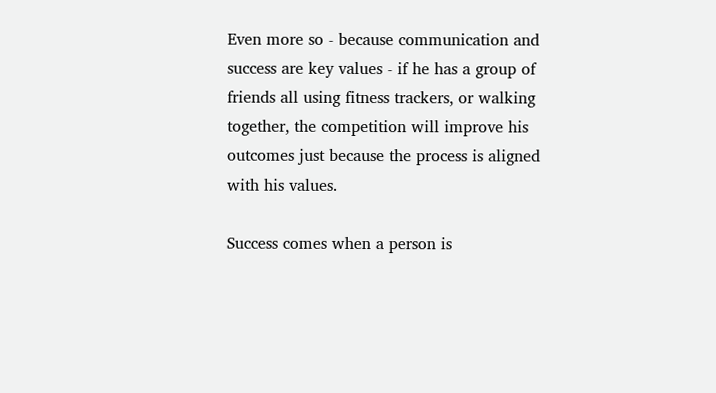Even more so - because communication and success are key values - if he has a group of friends all using fitness trackers, or walking together, the competition will improve his outcomes just because the process is aligned with his values.

Success comes when a person is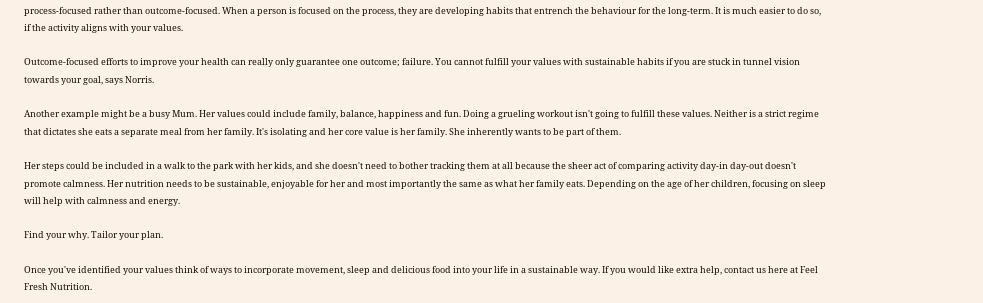process-focused rather than outcome-focused. When a person is focused on the process, they are developing habits that entrench the behaviour for the long-term. It is much easier to do so, if the activity aligns with your values.

Outcome-focused efforts to improve your health can really only guarantee one outcome; failure. You cannot fulfill your values with sustainable habits if you are stuck in tunnel vision towards your goal, says Norris.

Another example might be a busy Mum. Her values could include family, balance, happiness and fun. Doing a grueling workout isn't going to fulfill these values. Neither is a strict regime that dictates she eats a separate meal from her family. It's isolating and her core value is her family. She inherently wants to be part of them.

Her steps could be included in a walk to the park with her kids, and she doesn't need to bother tracking them at all because the sheer act of comparing activity day-in day-out doesn't promote calmness. Her nutrition needs to be sustainable, enjoyable for her and most importantly the same as what her family eats. Depending on the age of her children, focusing on sleep will help with calmness and energy.

Find your why. Tailor your plan.

Once you've identified your values think of ways to incorporate movement, sleep and delicious food into your life in a sustainable way. If you would like extra help, contact us here at Feel Fresh Nutrition.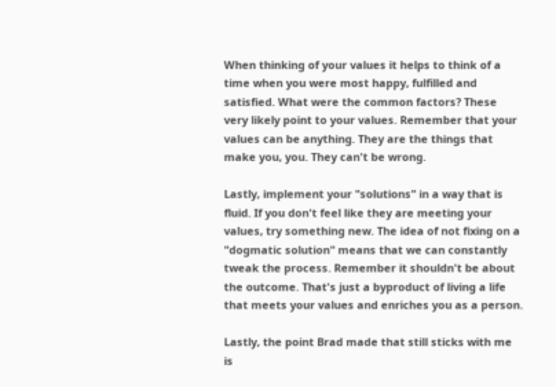When thinking of your values it helps to think of a time when you were most happy, fulfilled and satisfied. What were the common factors? These very likely point to your values. Remember that your values can be anything. They are the things that make you, you. They can't be wrong.

Lastly, implement your "solutions" in a way that is fluid. If you don't feel like they are meeting your values, try something new. The idea of not fixing on a "dogmatic solution" means that we can constantly tweak the process. Remember it shouldn't be about the outcome. That's just a byproduct of living a life that meets your values and enriches you as a person.

Lastly, the point Brad made that still sticks with me is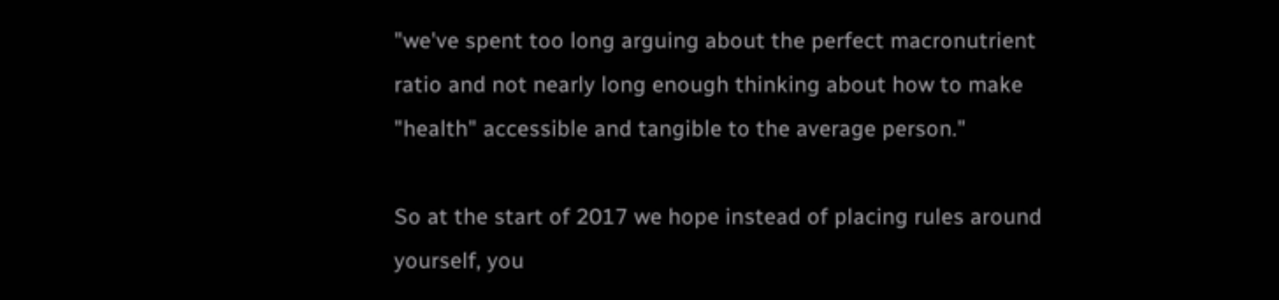"we've spent too long arguing about the perfect macronutrient ratio and not nearly long enough thinking about how to make "health" accessible and tangible to the average person."

So at the start of 2017 we hope instead of placing rules around yourself, you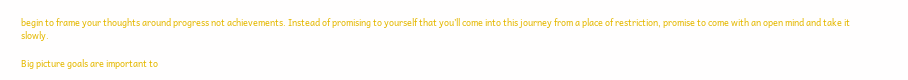begin to frame your thoughts around progress not achievements. Instead of promising to yourself that you’ll come into this journey from a place of restriction, promise to come with an open mind and take it slowly.

Big picture goals are important to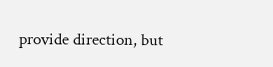provide direction, but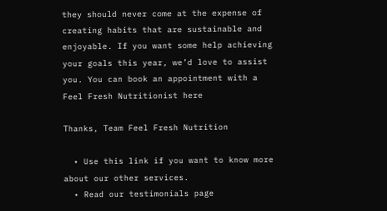they should never come at the expense of creating habits that are sustainable and enjoyable. If you want some help achieving your goals this year, we’d love to assist you. You can book an appointment with a Feel Fresh Nutritionist here

Thanks, Team Feel Fresh Nutrition

  • Use this link if you want to know more about our other services.
  • Read our testimonials page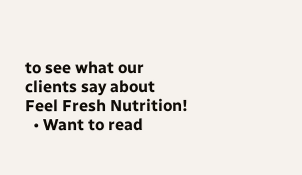to see what our clients say about Feel Fresh Nutrition!
  • Want to read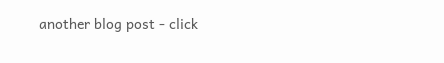another blog post - click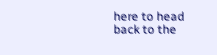here to head back to the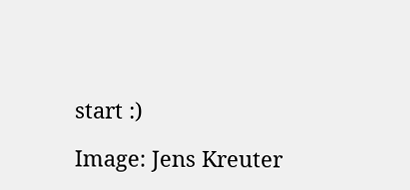start :)

Image: Jens Kreuter